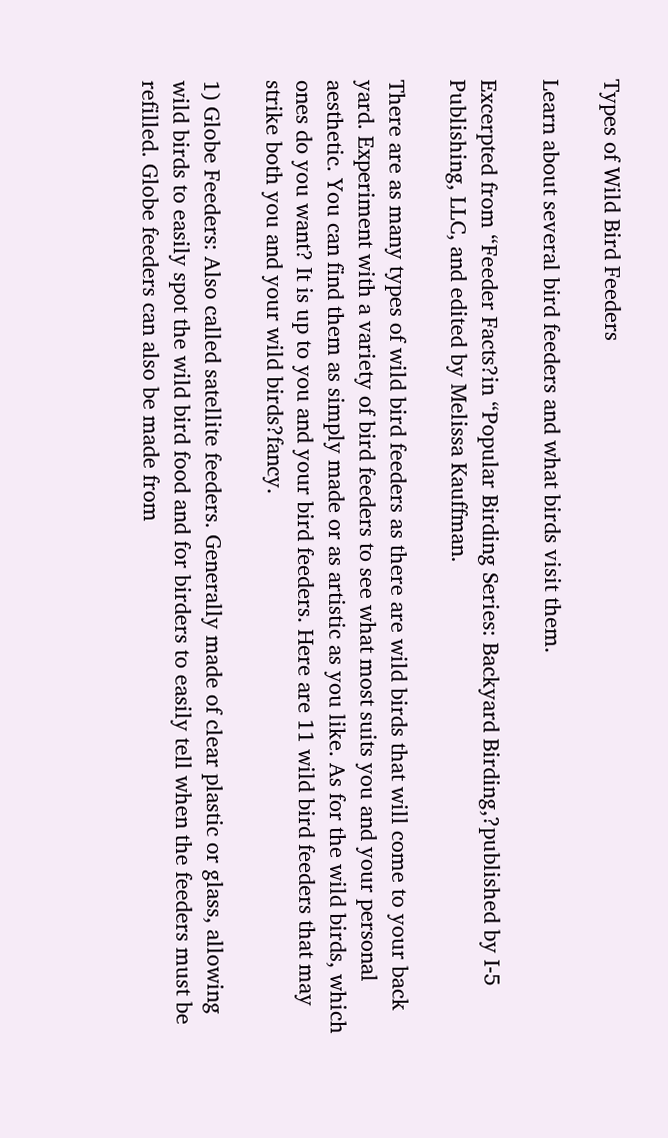Types of Wild Bird Feeders

Learn about several bird feeders and what birds visit them.

Excerpted from “Feeder Facts?in “Popular Birding Series: Backyard Birding,?published by I-5 Publishing, LLC, and edited by Melissa Kauffman.

There are as many types of wild bird feeders as there are wild birds that will come to your back yard. Experiment with a variety of bird feeders to see what most suits you and your personal aesthetic. You can find them as simply made or as artistic as you like. As for the wild birds, which ones do you want? It is up to you and your bird feeders. Here are 11 wild bird feeders that may strike both you and your wild birds?fancy.

1) Globe Feeders: Also called satellite feeders. Generally made of clear plastic or glass, allowing wild birds to easily spot the wild bird food and for birders to easily tell when the feeders must be refilled. Globe feeders can also be made from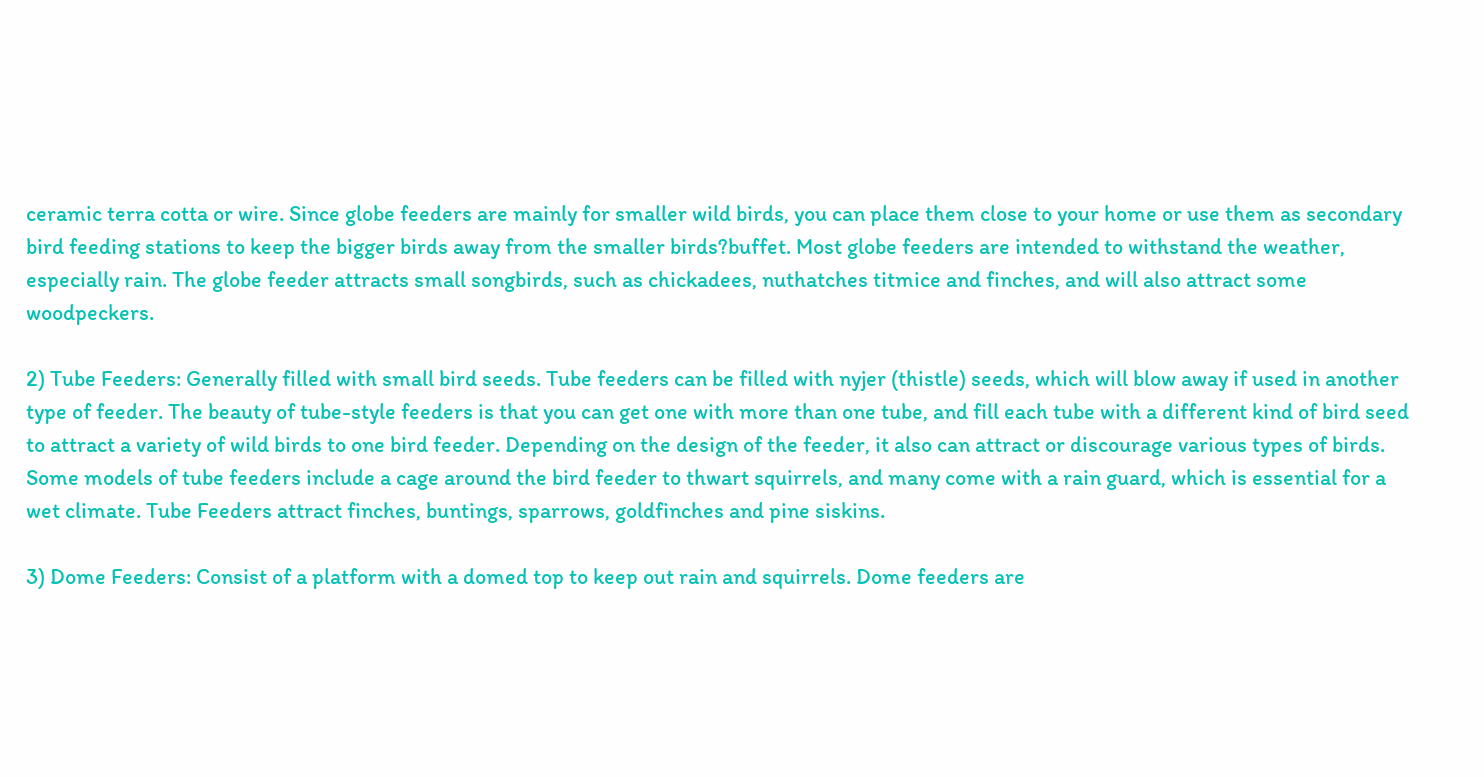ceramic terra cotta or wire. Since globe feeders are mainly for smaller wild birds, you can place them close to your home or use them as secondary bird feeding stations to keep the bigger birds away from the smaller birds?buffet. Most globe feeders are intended to withstand the weather, especially rain. The globe feeder attracts small songbirds, such as chickadees, nuthatches titmice and finches, and will also attract some woodpeckers.

2) Tube Feeders: Generally filled with small bird seeds. Tube feeders can be filled with nyjer (thistle) seeds, which will blow away if used in another type of feeder. The beauty of tube-style feeders is that you can get one with more than one tube, and fill each tube with a different kind of bird seed to attract a variety of wild birds to one bird feeder. Depending on the design of the feeder, it also can attract or discourage various types of birds. Some models of tube feeders include a cage around the bird feeder to thwart squirrels, and many come with a rain guard, which is essential for a wet climate. Tube Feeders attract finches, buntings, sparrows, goldfinches and pine siskins.

3) Dome Feeders: Consist of a platform with a domed top to keep out rain and squirrels. Dome feeders are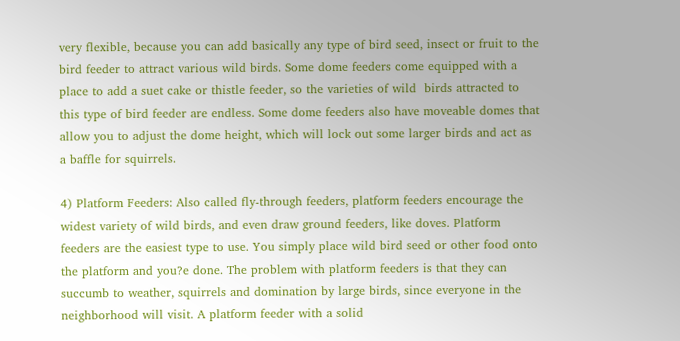very flexible, because you can add basically any type of bird seed, insect or fruit to the bird feeder to attract various wild birds. Some dome feeders come equipped with a place to add a suet cake or thistle feeder, so the varieties of wild  birds attracted to this type of bird feeder are endless. Some dome feeders also have moveable domes that allow you to adjust the dome height, which will lock out some larger birds and act as a baffle for squirrels.

4) Platform Feeders: Also called fly-through feeders, platform feeders encourage the widest variety of wild birds, and even draw ground feeders, like doves. Platform feeders are the easiest type to use. You simply place wild bird seed or other food onto the platform and you?e done. The problem with platform feeders is that they can succumb to weather, squirrels and domination by large birds, since everyone in the neighborhood will visit. A platform feeder with a solid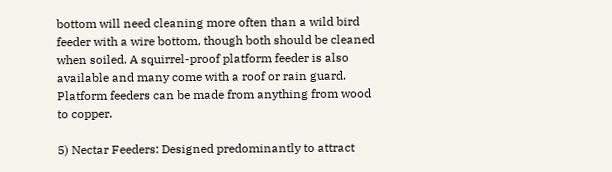bottom will need cleaning more often than a wild bird feeder with a wire bottom, though both should be cleaned when soiled. A squirrel-proof platform feeder is also available and many come with a roof or rain guard. Platform feeders can be made from anything from wood to copper.

5) Nectar Feeders: Designed predominantly to attract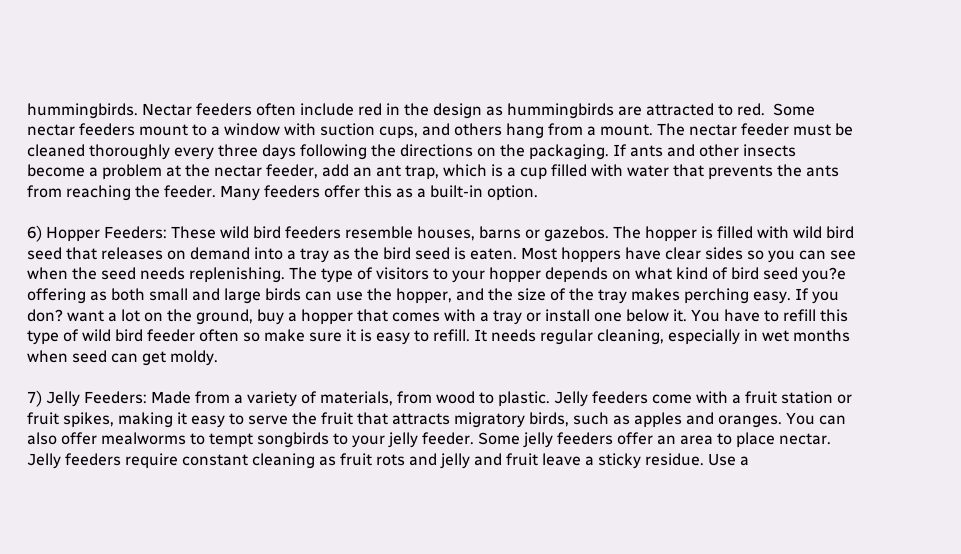hummingbirds. Nectar feeders often include red in the design as hummingbirds are attracted to red.  Some nectar feeders mount to a window with suction cups, and others hang from a mount. The nectar feeder must be cleaned thoroughly every three days following the directions on the packaging. If ants and other insects become a problem at the nectar feeder, add an ant trap, which is a cup filled with water that prevents the ants from reaching the feeder. Many feeders offer this as a built-in option.

6) Hopper Feeders: These wild bird feeders resemble houses, barns or gazebos. The hopper is filled with wild bird seed that releases on demand into a tray as the bird seed is eaten. Most hoppers have clear sides so you can see when the seed needs replenishing. The type of visitors to your hopper depends on what kind of bird seed you?e offering as both small and large birds can use the hopper, and the size of the tray makes perching easy. If you don? want a lot on the ground, buy a hopper that comes with a tray or install one below it. You have to refill this type of wild bird feeder often so make sure it is easy to refill. It needs regular cleaning, especially in wet months when seed can get moldy.

7) Jelly Feeders: Made from a variety of materials, from wood to plastic. Jelly feeders come with a fruit station or fruit spikes, making it easy to serve the fruit that attracts migratory birds, such as apples and oranges. You can also offer mealworms to tempt songbirds to your jelly feeder. Some jelly feeders offer an area to place nectar. Jelly feeders require constant cleaning as fruit rots and jelly and fruit leave a sticky residue. Use a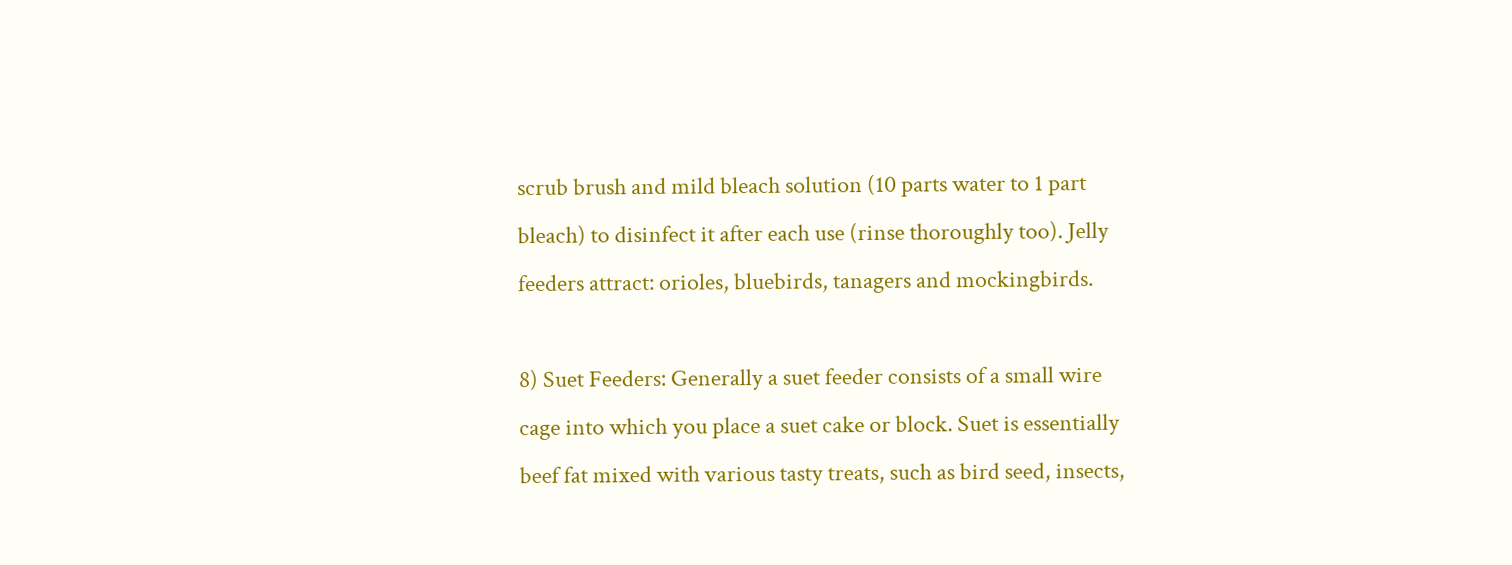scrub brush and mild bleach solution (10 parts water to 1 part bleach) to disinfect it after each use (rinse thoroughly too). Jelly feeders attract: orioles, bluebirds, tanagers and mockingbirds.

8) Suet Feeders: Generally a suet feeder consists of a small wire cage into which you place a suet cake or block. Suet is essentially beef fat mixed with various tasty treats, such as bird seed, insects,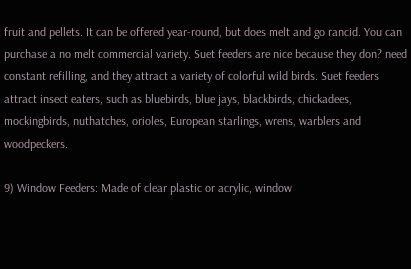fruit and pellets. It can be offered year-round, but does melt and go rancid. You can purchase a no melt commercial variety. Suet feeders are nice because they don? need constant refilling, and they attract a variety of colorful wild birds. Suet feeders attract insect eaters, such as bluebirds, blue jays, blackbirds, chickadees, mockingbirds, nuthatches, orioles, European starlings, wrens, warblers and woodpeckers.

9) Window Feeders: Made of clear plastic or acrylic, window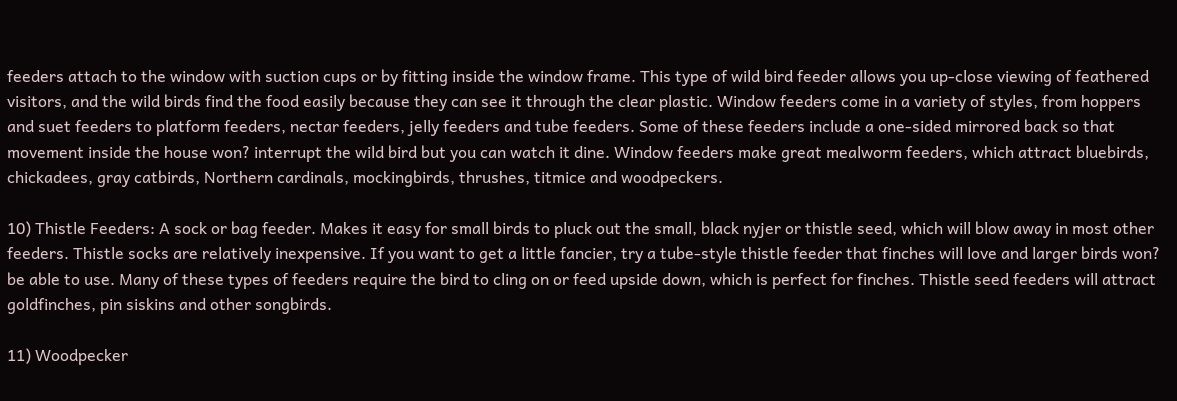feeders attach to the window with suction cups or by fitting inside the window frame. This type of wild bird feeder allows you up-close viewing of feathered visitors, and the wild birds find the food easily because they can see it through the clear plastic. Window feeders come in a variety of styles, from hoppers and suet feeders to platform feeders, nectar feeders, jelly feeders and tube feeders. Some of these feeders include a one-sided mirrored back so that movement inside the house won? interrupt the wild bird but you can watch it dine. Window feeders make great mealworm feeders, which attract bluebirds, chickadees, gray catbirds, Northern cardinals, mockingbirds, thrushes, titmice and woodpeckers.

10) Thistle Feeders: A sock or bag feeder. Makes it easy for small birds to pluck out the small, black nyjer or thistle seed, which will blow away in most other feeders. Thistle socks are relatively inexpensive. If you want to get a little fancier, try a tube-style thistle feeder that finches will love and larger birds won? be able to use. Many of these types of feeders require the bird to cling on or feed upside down, which is perfect for finches. Thistle seed feeders will attract goldfinches, pin siskins and other songbirds.

11) Woodpecker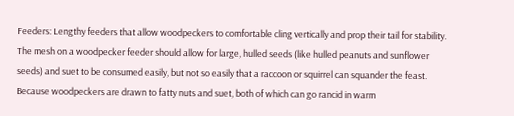Feeders: Lengthy feeders that allow woodpeckers to comfortable cling vertically and prop their tail for stability. The mesh on a woodpecker feeder should allow for large, hulled seeds (like hulled peanuts and sunflower seeds) and suet to be consumed easily, but not so easily that a raccoon or squirrel can squander the feast. Because woodpeckers are drawn to fatty nuts and suet, both of which can go rancid in warm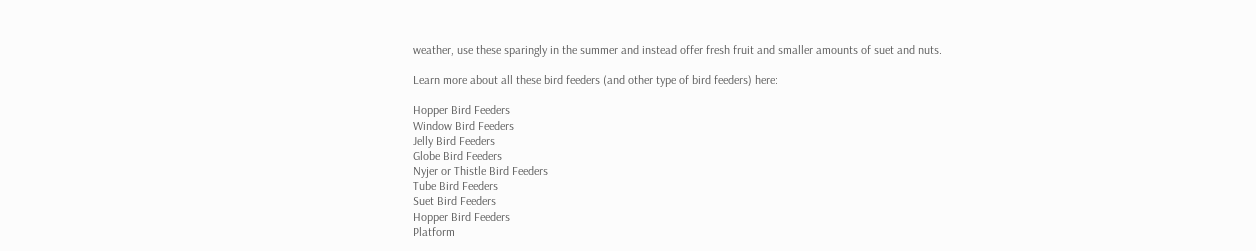weather, use these sparingly in the summer and instead offer fresh fruit and smaller amounts of suet and nuts.

Learn more about all these bird feeders (and other type of bird feeders) here:

Hopper Bird Feeders
Window Bird Feeders
Jelly Bird Feeders
Globe Bird Feeders
Nyjer or Thistle Bird Feeders
Tube Bird Feeders
Suet Bird Feeders
Hopper Bird Feeders
Platform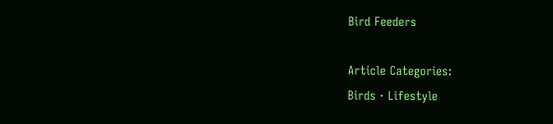Bird Feeders

Article Categories:
Birds · Lifestyle